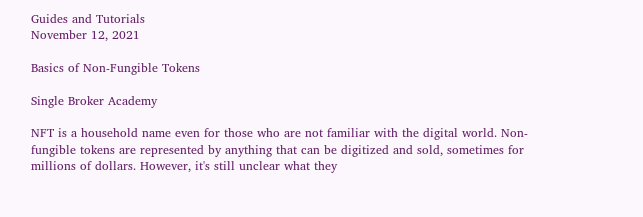Guides and Tutorials
November 12, 2021

Basics of Non-Fungible Tokens

Single Broker Academy

NFT is a household name even for those who are not familiar with the digital world. Non-fungible tokens are represented by anything that can be digitized and sold, sometimes for millions of dollars. However, it's still unclear what they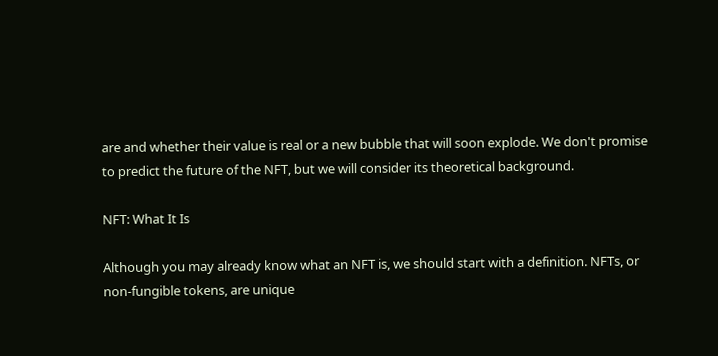are and whether their value is real or a new bubble that will soon explode. We don't promise to predict the future of the NFT, but we will consider its theoretical background.

NFT: What It Is

Although you may already know what an NFT is, we should start with a definition. NFTs, or non-fungible tokens, are unique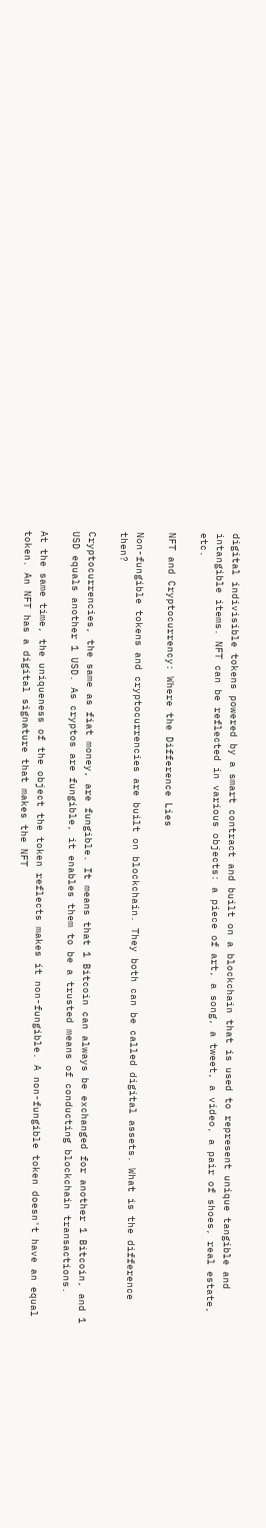digital indivisible tokens powered by a smart contract and built on a blockchain that is used to represent unique tangible and intangible items. NFT can be reflected in various objects: a piece of art, a song, a tweet, a video, a pair of shoes, real estate, etc.

NFT and Cryptocurrency: Where the Difference Lies

Non-fungible tokens and cryptocurrencies are built on blockchain. They both can be called digital assets. What is the difference then?

Cryptocurrencies, the same as fiat money, are fungible. It means that 1 Bitcoin can always be exchanged for another 1 Bitcoin, and 1 USD equals another 1 USD. As cryptos are fungible, it enables them to be a trusted means of conducting blockchain transactions.

At the same time, the uniqueness of the object the token reflects makes it non-fungible. A non-fungible token doesn't have an equal token. An NFT has a digital signature that makes the NFT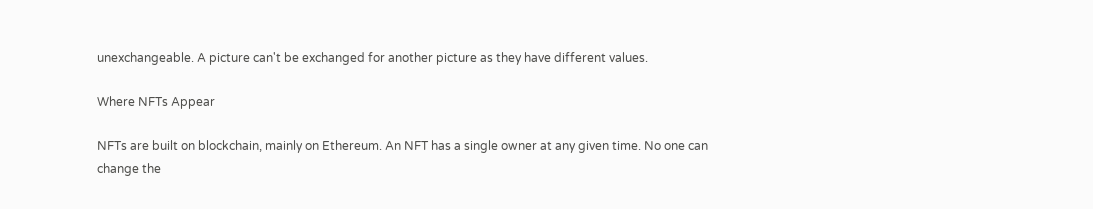unexchangeable. A picture can't be exchanged for another picture as they have different values.

Where NFTs Appear

NFTs are built on blockchain, mainly on Ethereum. An NFT has a single owner at any given time. No one can change the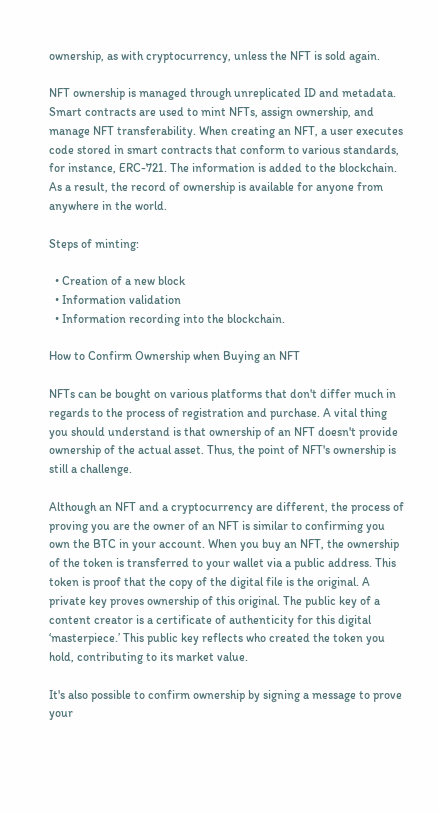ownership, as with cryptocurrency, unless the NFT is sold again.

NFT ownership is managed through unreplicated ID and metadata. Smart contracts are used to mint NFTs, assign ownership, and manage NFT transferability. When creating an NFT, a user executes code stored in smart contracts that conform to various standards, for instance, ERC-721. The information is added to the blockchain. As a result, the record of ownership is available for anyone from anywhere in the world.

Steps of minting:

  • Creation of a new block
  • Information validation
  • Information recording into the blockchain.

How to Confirm Ownership when Buying an NFT

NFTs can be bought on various platforms that don't differ much in regards to the process of registration and purchase. A vital thing you should understand is that ownership of an NFT doesn't provide ownership of the actual asset. Thus, the point of NFT's ownership is still a challenge.

Although an NFT and a cryptocurrency are different, the process of proving you are the owner of an NFT is similar to confirming you own the BTC in your account. When you buy an NFT, the ownership of the token is transferred to your wallet via a public address. This token is proof that the copy of the digital file is the original. A private key proves ownership of this original. The public key of a content creator is a certificate of authenticity for this digital ‘masterpiece.’ This public key reflects who created the token you hold, contributing to its market value.

It's also possible to confirm ownership by signing a message to prove your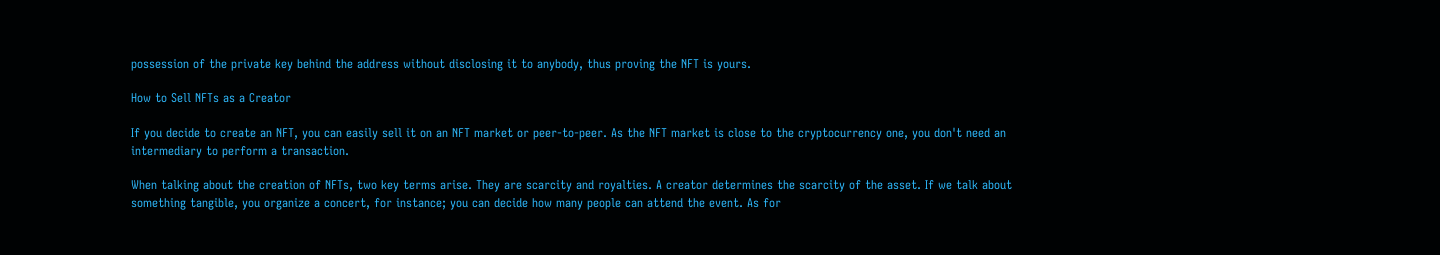possession of the private key behind the address without disclosing it to anybody, thus proving the NFT is yours.

How to Sell NFTs as a Creator

If you decide to create an NFT, you can easily sell it on an NFT market or peer-to-peer. As the NFT market is close to the cryptocurrency one, you don't need an intermediary to perform a transaction.

When talking about the creation of NFTs, two key terms arise. They are scarcity and royalties. A creator determines the scarcity of the asset. If we talk about something tangible, you organize a concert, for instance; you can decide how many people can attend the event. As for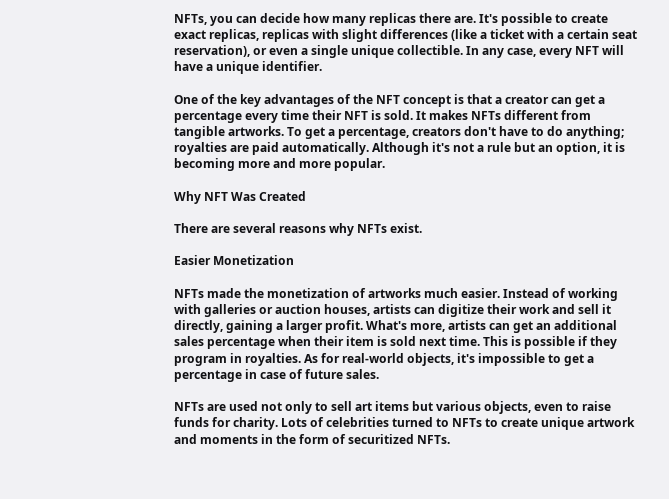NFTs, you can decide how many replicas there are. It's possible to create exact replicas, replicas with slight differences (like a ticket with a certain seat reservation), or even a single unique collectible. In any case, every NFT will have a unique identifier.

One of the key advantages of the NFT concept is that a creator can get a percentage every time their NFT is sold. It makes NFTs different from tangible artworks. To get a percentage, creators don't have to do anything; royalties are paid automatically. Although it's not a rule but an option, it is becoming more and more popular.

Why NFT Was Created

There are several reasons why NFTs exist.

Easier Monetization

NFTs made the monetization of artworks much easier. Instead of working with galleries or auction houses, artists can digitize their work and sell it directly, gaining a larger profit. What's more, artists can get an additional sales percentage when their item is sold next time. This is possible if they program in royalties. As for real-world objects, it's impossible to get a percentage in case of future sales.

NFTs are used not only to sell art items but various objects, even to raise funds for charity. Lots of celebrities turned to NFTs to create unique artwork and moments in the form of securitized NFTs.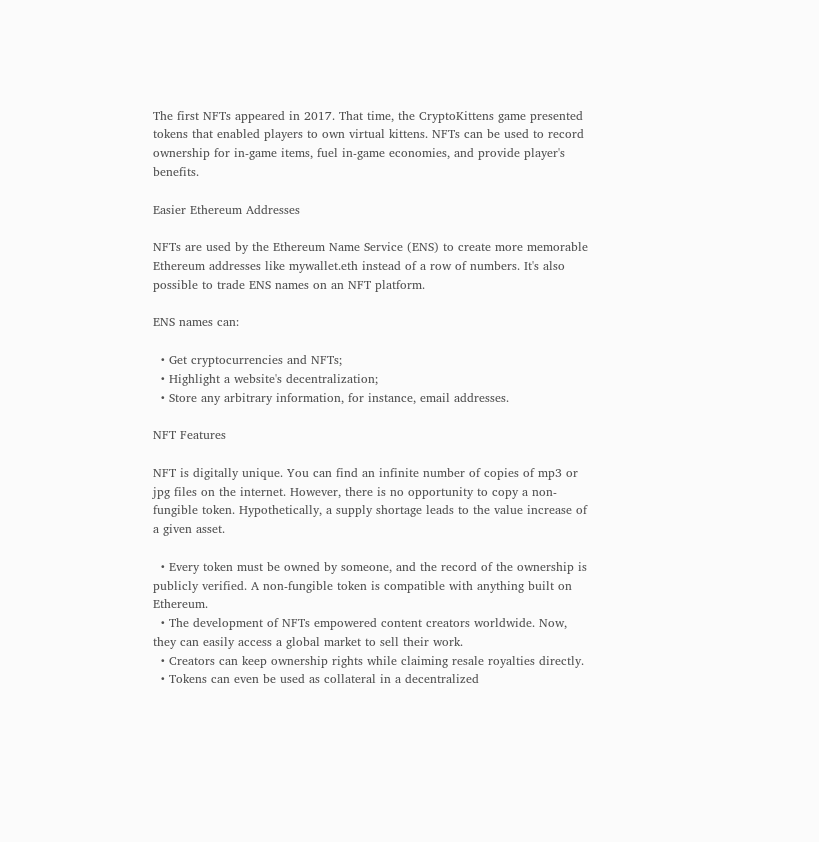The first NFTs appeared in 2017. That time, the CryptoKittens game presented tokens that enabled players to own virtual kittens. NFTs can be used to record ownership for in-game items, fuel in-game economies, and provide player's benefits.

Easier Ethereum Addresses

NFTs are used by the Ethereum Name Service (ENS) to create more memorable Ethereum addresses like mywallet.eth instead of a row of numbers. It's also possible to trade ENS names on an NFT platform.

ENS names can:

  • Get cryptocurrencies and NFTs;
  • Highlight a website's decentralization;
  • Store any arbitrary information, for instance, email addresses.

NFT Features

NFT is digitally unique. You can find an infinite number of copies of mp3 or jpg files on the internet. However, there is no opportunity to copy a non-fungible token. Hypothetically, a supply shortage leads to the value increase of a given asset.

  • Every token must be owned by someone, and the record of the ownership is publicly verified. A non-fungible token is compatible with anything built on Ethereum.
  • The development of NFTs empowered content creators worldwide. Now, they can easily access a global market to sell their work.
  • Creators can keep ownership rights while claiming resale royalties directly.
  • Tokens can even be used as collateral in a decentralized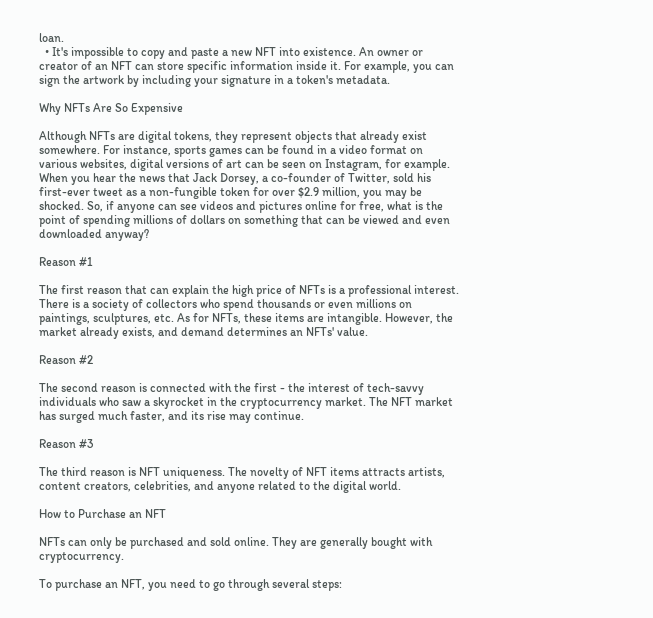loan.
  • It's impossible to copy and paste a new NFT into existence. An owner or creator of an NFT can store specific information inside it. For example, you can sign the artwork by including your signature in a token's metadata.

Why NFTs Are So Expensive

Although NFTs are digital tokens, they represent objects that already exist somewhere. For instance, sports games can be found in a video format on various websites, digital versions of art can be seen on Instagram, for example. When you hear the news that Jack Dorsey, a co-founder of Twitter, sold his first-ever tweet as a non-fungible token for over $2.9 million, you may be shocked. So, if anyone can see videos and pictures online for free, what is the point of spending millions of dollars on something that can be viewed and even downloaded anyway?

Reason #1

The first reason that can explain the high price of NFTs is a professional interest. There is a society of collectors who spend thousands or even millions on paintings, sculptures, etc. As for NFTs, these items are intangible. However, the market already exists, and demand determines an NFTs' value.

Reason #2

The second reason is connected with the first - the interest of tech-savvy individuals who saw a skyrocket in the cryptocurrency market. The NFT market has surged much faster, and its rise may continue.

Reason #3

The third reason is NFT uniqueness. The novelty of NFT items attracts artists, content creators, celebrities, and anyone related to the digital world.

How to Purchase an NFT

NFTs can only be purchased and sold online. They are generally bought with cryptocurrency.

To purchase an NFT, you need to go through several steps: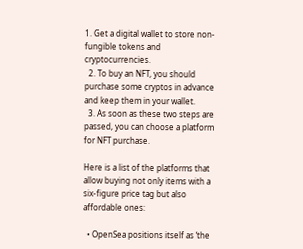1. Get a digital wallet to store non-fungible tokens and cryptocurrencies.
  2. To buy an NFT, you should purchase some cryptos in advance and keep them in your wallet.
  3. As soon as these two steps are passed, you can choose a platform for NFT purchase.

Here is a list of the platforms that allow buying not only items with a six-figure price tag but also affordable ones:

  • OpenSea positions itself as ‘the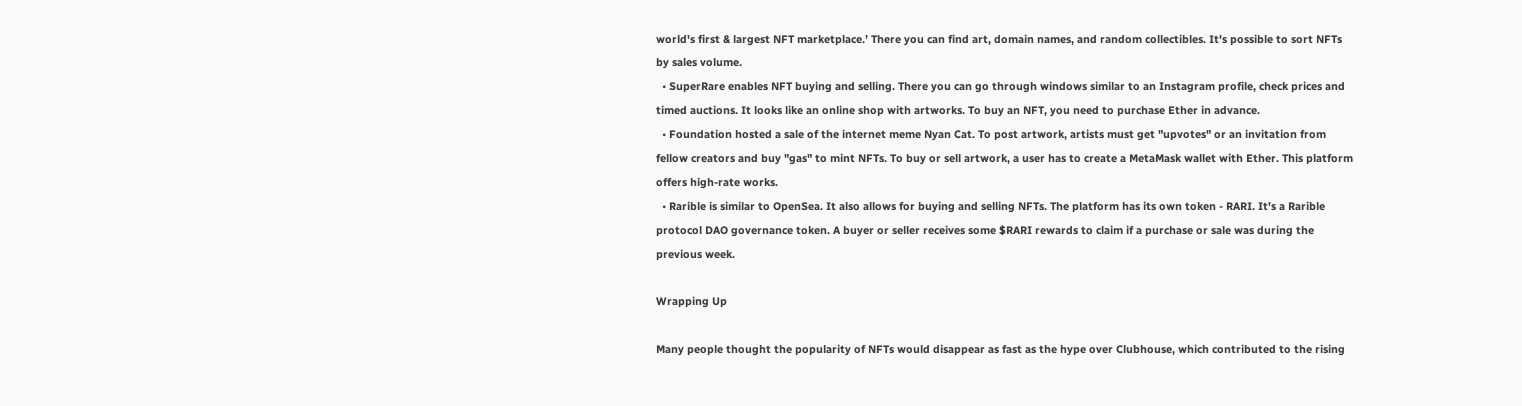world's first & largest NFT marketplace.’ There you can find art, domain names, and random collectibles. It's possible to sort NFTs by sales volume.
  • SuperRare enables NFT buying and selling. There you can go through windows similar to an Instagram profile, check prices and timed auctions. It looks like an online shop with artworks. To buy an NFT, you need to purchase Ether in advance.
  • Foundation hosted a sale of the internet meme Nyan Cat. To post artwork, artists must get "upvotes" or an invitation from fellow creators and buy "gas" to mint NFTs. To buy or sell artwork, a user has to create a MetaMask wallet with Ether. This platform offers high-rate works.
  • Rarible is similar to OpenSea. It also allows for buying and selling NFTs. The platform has its own token - RARI. It's a Rarible protocol DAO governance token. A buyer or seller receives some $RARI rewards to claim if a purchase or sale was during the previous week.

Wrapping Up

Many people thought the popularity of NFTs would disappear as fast as the hype over Clubhouse, which contributed to the rising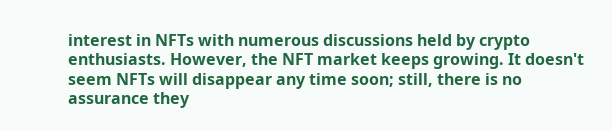interest in NFTs with numerous discussions held by crypto enthusiasts. However, the NFT market keeps growing. It doesn't seem NFTs will disappear any time soon; still, there is no assurance they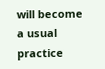will become a usual practice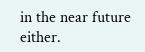in the near future either.